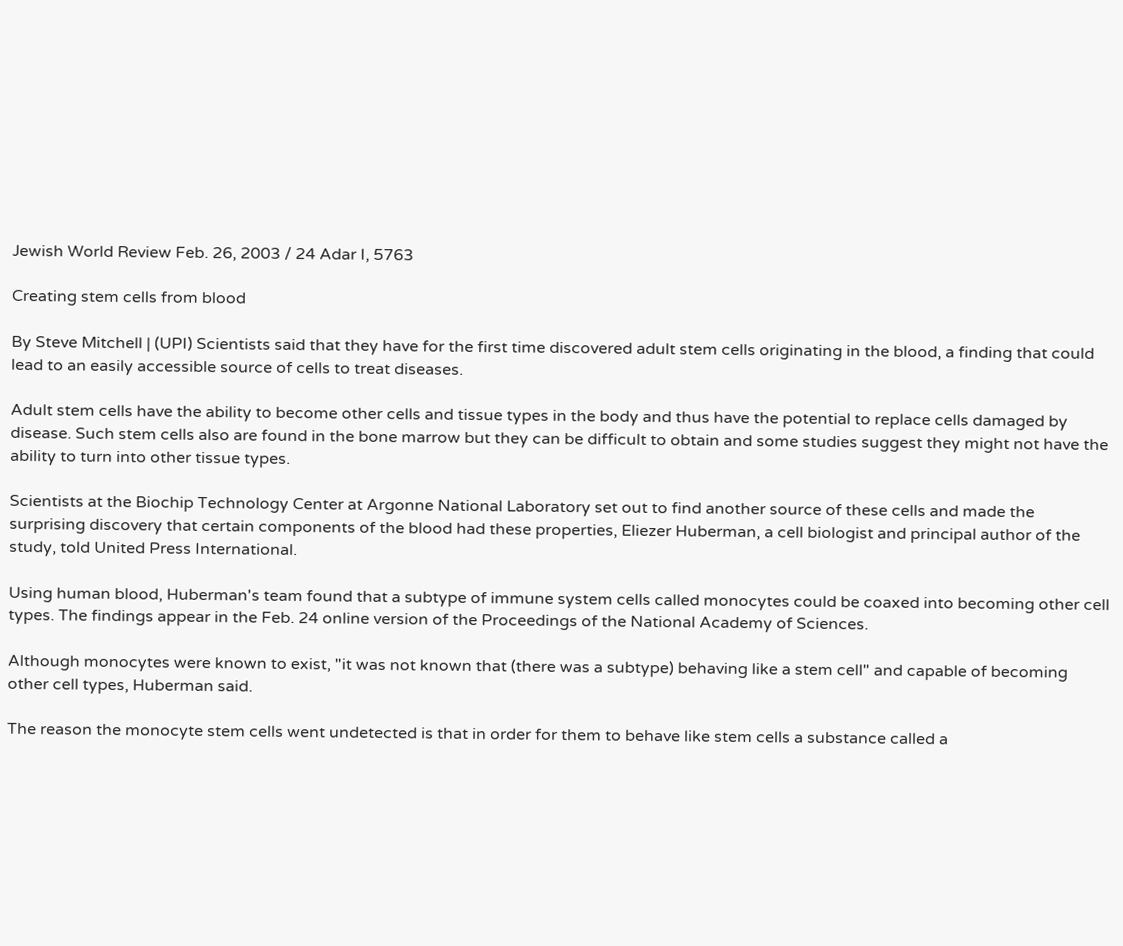Jewish World Review Feb. 26, 2003 / 24 Adar I, 5763

Creating stem cells from blood

By Steve Mitchell | (UPI) Scientists said that they have for the first time discovered adult stem cells originating in the blood, a finding that could lead to an easily accessible source of cells to treat diseases.

Adult stem cells have the ability to become other cells and tissue types in the body and thus have the potential to replace cells damaged by disease. Such stem cells also are found in the bone marrow but they can be difficult to obtain and some studies suggest they might not have the ability to turn into other tissue types.

Scientists at the Biochip Technology Center at Argonne National Laboratory set out to find another source of these cells and made the surprising discovery that certain components of the blood had these properties, Eliezer Huberman, a cell biologist and principal author of the study, told United Press International.

Using human blood, Huberman's team found that a subtype of immune system cells called monocytes could be coaxed into becoming other cell types. The findings appear in the Feb. 24 online version of the Proceedings of the National Academy of Sciences.

Although monocytes were known to exist, "it was not known that (there was a subtype) behaving like a stem cell" and capable of becoming other cell types, Huberman said.

The reason the monocyte stem cells went undetected is that in order for them to behave like stem cells a substance called a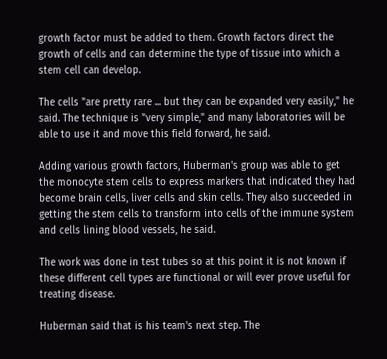growth factor must be added to them. Growth factors direct the growth of cells and can determine the type of tissue into which a stem cell can develop.

The cells "are pretty rare ... but they can be expanded very easily," he said. The technique is "very simple," and many laboratories will be able to use it and move this field forward, he said.

Adding various growth factors, Huberman's group was able to get the monocyte stem cells to express markers that indicated they had become brain cells, liver cells and skin cells. They also succeeded in getting the stem cells to transform into cells of the immune system and cells lining blood vessels, he said.

The work was done in test tubes so at this point it is not known if these different cell types are functional or will ever prove useful for treating disease.

Huberman said that is his team's next step. The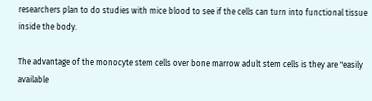researchers plan to do studies with mice blood to see if the cells can turn into functional tissue inside the body.

The advantage of the monocyte stem cells over bone marrow adult stem cells is they are "easily available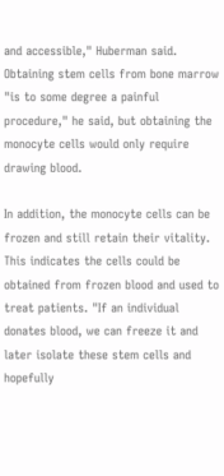and accessible," Huberman said. Obtaining stem cells from bone marrow "is to some degree a painful procedure," he said, but obtaining the monocyte cells would only require drawing blood.

In addition, the monocyte cells can be frozen and still retain their vitality. This indicates the cells could be obtained from frozen blood and used to treat patients. "If an individual donates blood, we can freeze it and later isolate these stem cells and hopefully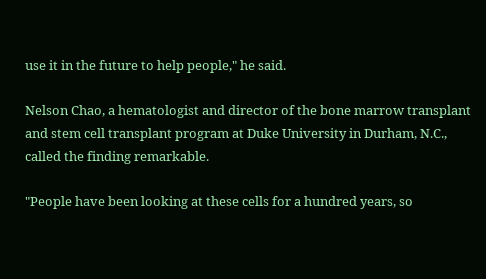use it in the future to help people," he said.

Nelson Chao, a hematologist and director of the bone marrow transplant and stem cell transplant program at Duke University in Durham, N.C., called the finding remarkable.

"People have been looking at these cells for a hundred years, so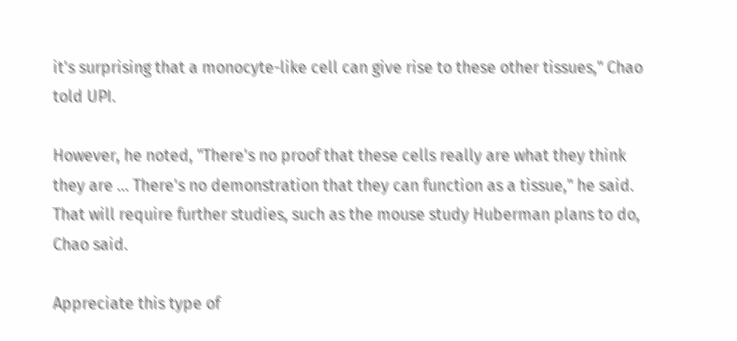it's surprising that a monocyte-like cell can give rise to these other tissues," Chao told UPI.

However, he noted, "There's no proof that these cells really are what they think they are ... There's no demonstration that they can function as a tissue," he said. That will require further studies, such as the mouse study Huberman plans to do, Chao said.

Appreciate this type of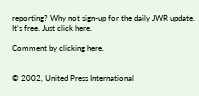reporting? Why not sign-up for the daily JWR update. It's free. Just click here.

Comment by clicking here.


© 2002, United Press International